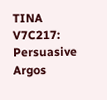TINA V7C217: Persuasive Argos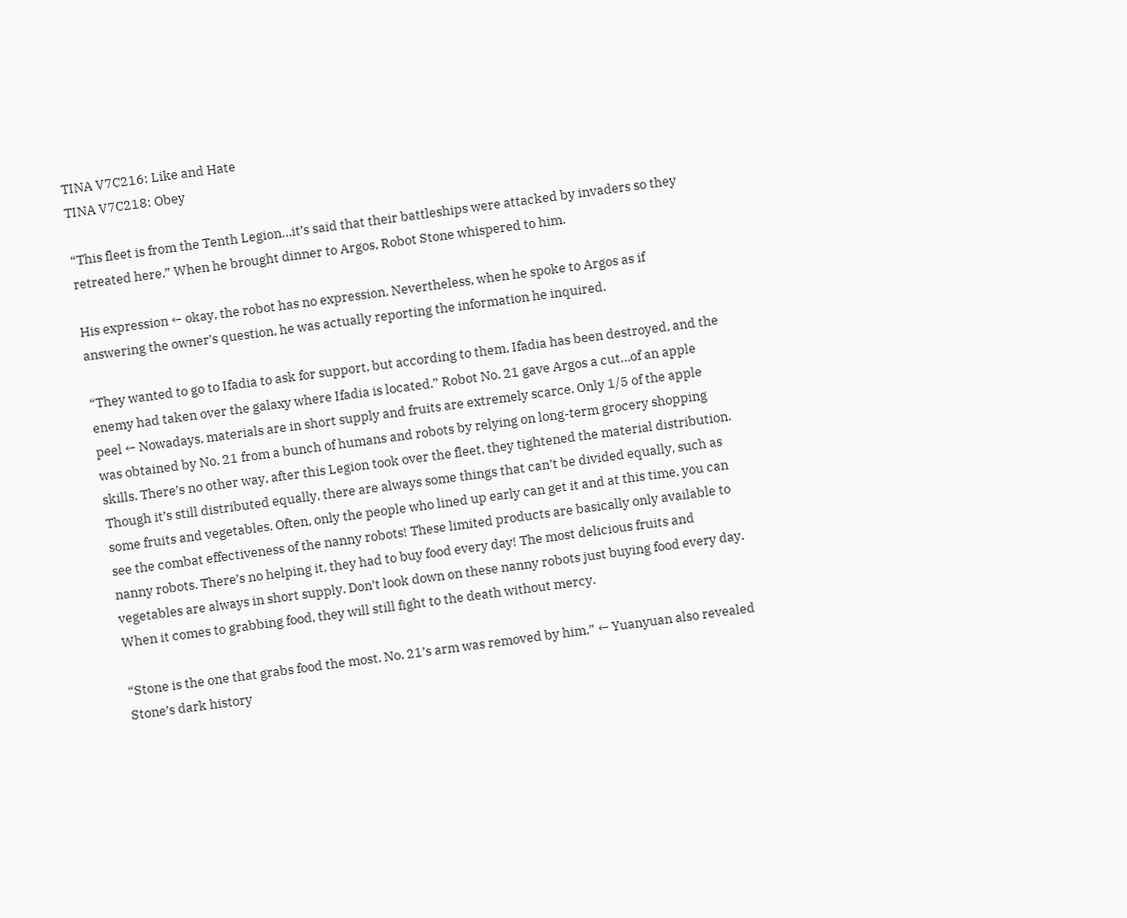TINA V7C216: Like and Hate
TINA V7C218: Obey

“This fleet is from the Tenth Legion…it’s said that their battleships were attacked by invaders so they retreated here.” When he brought dinner to Argos, Robot Stone whispered to him.

His expression ← okay, the robot has no expression. Nevertheless, when he spoke to Argos as if answering the owner’s question, he was actually reporting the information he inquired.

“They wanted to go to Ifadia to ask for support, but according to them, Ifadia has been destroyed, and the enemy had taken over the galaxy where Ifadia is located.” Robot No. 21 gave Argos a cut…of an apple peel ← Nowadays, materials are in short supply and fruits are extremely scarce. Only 1/5 of the apple was obtained by No. 21 from a bunch of humans and robots by relying on long-term grocery shopping skills. There’s no other way, after this Legion took over the fleet, they tightened the material distribution. Though it’s still distributed equally, there are always some things that can’t be divided equally, such as some fruits and vegetables. Often, only the people who lined up early can get it and at this time, you can see the combat effectiveness of the nanny robots! These limited products are basically only available to nanny robots. There’s no helping it, they had to buy food every day! The most delicious fruits and vegetables are always in short supply. Don’t look down on these nanny robots just buying food every day. When it comes to grabbing food, they will still fight to the death without mercy.

“Stone is the one that grabs food the most. No. 21’s arm was removed by him.” ← Yuanyuan also revealed Stone’s dark history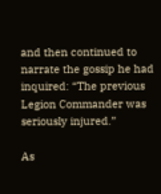and then continued to narrate the gossip he had inquired: “The previous Legion Commander was seriously injured.”

As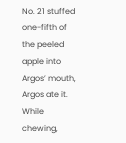No. 21 stuffed one-fifth of the peeled apple into Argos’ mouth, Argos ate it. While chewing,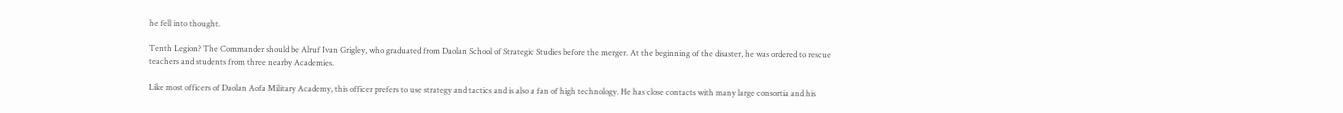he fell into thought.

Tenth Legion? The Commander should be Alruf Ivan Grigley, who graduated from Daolan School of Strategic Studies before the merger. At the beginning of the disaster, he was ordered to rescue teachers and students from three nearby Academies.

Like most officers of Daolan Aofa Military Academy, this officer prefers to use strategy and tactics and is also a fan of high technology. He has close contacts with many large consortia and his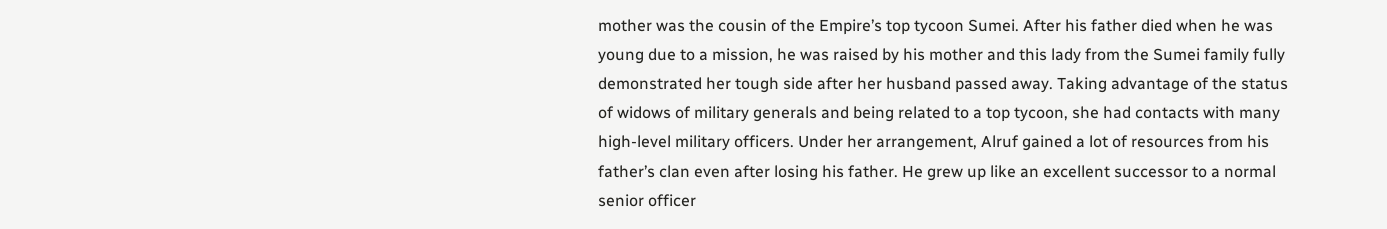mother was the cousin of the Empire’s top tycoon Sumei. After his father died when he was young due to a mission, he was raised by his mother and this lady from the Sumei family fully demonstrated her tough side after her husband passed away. Taking advantage of the status of widows of military generals and being related to a top tycoon, she had contacts with many high-level military officers. Under her arrangement, Alruf gained a lot of resources from his father’s clan even after losing his father. He grew up like an excellent successor to a normal senior officer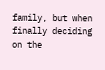family, but when finally deciding on the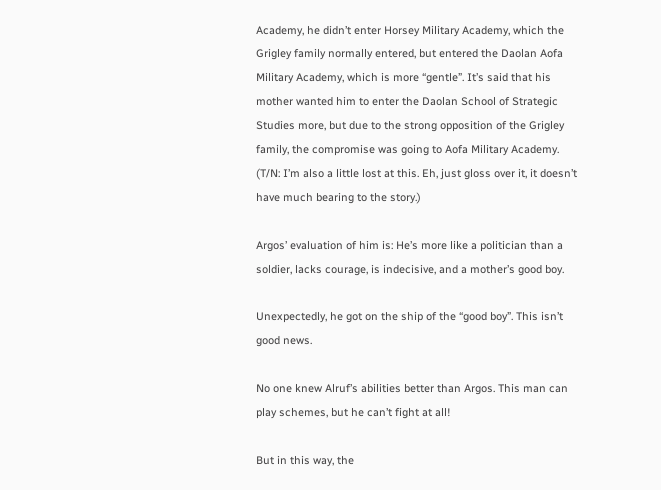Academy, he didn’t enter Horsey Military Academy, which the Grigley family normally entered, but entered the Daolan Aofa Military Academy, which is more “gentle”. It’s said that his mother wanted him to enter the Daolan School of Strategic Studies more, but due to the strong opposition of the Grigley family, the compromise was going to Aofa Military Academy. (T/N: I’m also a little lost at this. Eh, just gloss over it, it doesn’t have much bearing to the story.)

Argos’ evaluation of him is: He’s more like a politician than a soldier, lacks courage, is indecisive, and a mother’s good boy.

Unexpectedly, he got on the ship of the “good boy”. This isn’t good news.

No one knew Alruf’s abilities better than Argos. This man can play schemes, but he can’t fight at all!

But in this way, the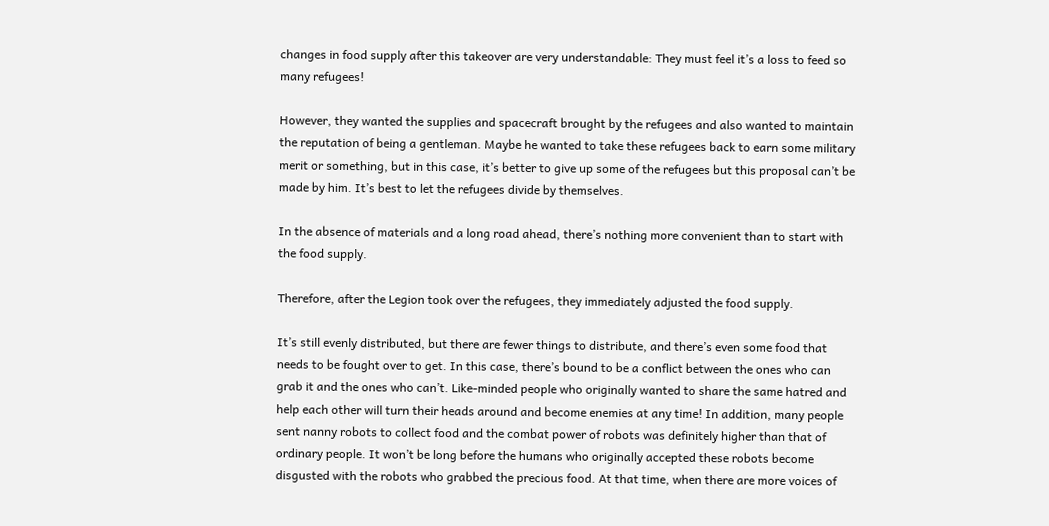changes in food supply after this takeover are very understandable: They must feel it’s a loss to feed so many refugees!

However, they wanted the supplies and spacecraft brought by the refugees and also wanted to maintain the reputation of being a gentleman. Maybe he wanted to take these refugees back to earn some military merit or something, but in this case, it’s better to give up some of the refugees but this proposal can’t be made by him. It’s best to let the refugees divide by themselves.

In the absence of materials and a long road ahead, there’s nothing more convenient than to start with the food supply.

Therefore, after the Legion took over the refugees, they immediately adjusted the food supply.

It’s still evenly distributed, but there are fewer things to distribute, and there’s even some food that needs to be fought over to get. In this case, there’s bound to be a conflict between the ones who can grab it and the ones who can’t. Like-minded people who originally wanted to share the same hatred and help each other will turn their heads around and become enemies at any time! In addition, many people sent nanny robots to collect food and the combat power of robots was definitely higher than that of ordinary people. It won’t be long before the humans who originally accepted these robots become disgusted with the robots who grabbed the precious food. At that time, when there are more voices of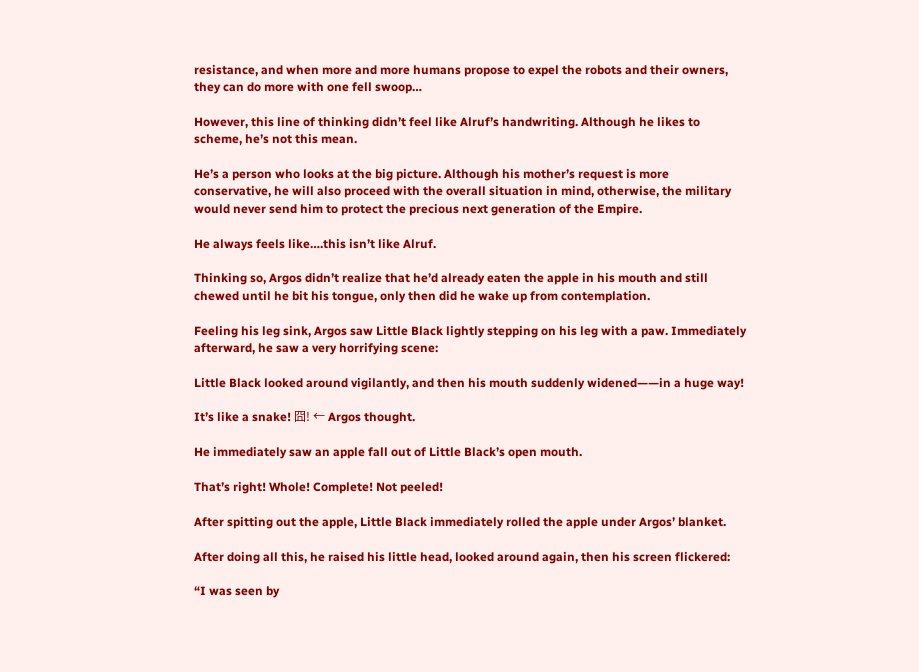resistance, and when more and more humans propose to expel the robots and their owners, they can do more with one fell swoop…

However, this line of thinking didn’t feel like Alruf’s handwriting. Although he likes to scheme, he’s not this mean.

He’s a person who looks at the big picture. Although his mother’s request is more conservative, he will also proceed with the overall situation in mind, otherwise, the military would never send him to protect the precious next generation of the Empire.

He always feels like….this isn’t like Alruf.

Thinking so, Argos didn’t realize that he’d already eaten the apple in his mouth and still chewed until he bit his tongue, only then did he wake up from contemplation.

Feeling his leg sink, Argos saw Little Black lightly stepping on his leg with a paw. Immediately afterward, he saw a very horrifying scene:

Little Black looked around vigilantly, and then his mouth suddenly widened——in a huge way!

It’s like a snake! 囧! ← Argos thought.

He immediately saw an apple fall out of Little Black’s open mouth.

That’s right! Whole! Complete! Not peeled!

After spitting out the apple, Little Black immediately rolled the apple under Argos’ blanket.

After doing all this, he raised his little head, looked around again, then his screen flickered:

“I was seen by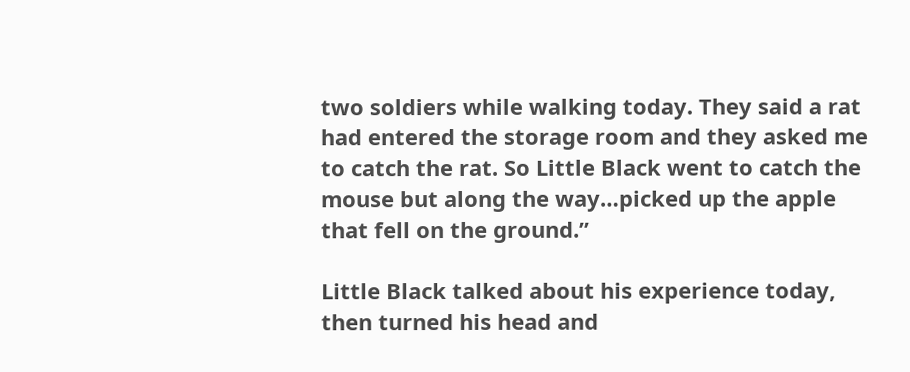two soldiers while walking today. They said a rat had entered the storage room and they asked me to catch the rat. So Little Black went to catch the mouse but along the way…picked up the apple that fell on the ground.”

Little Black talked about his experience today, then turned his head and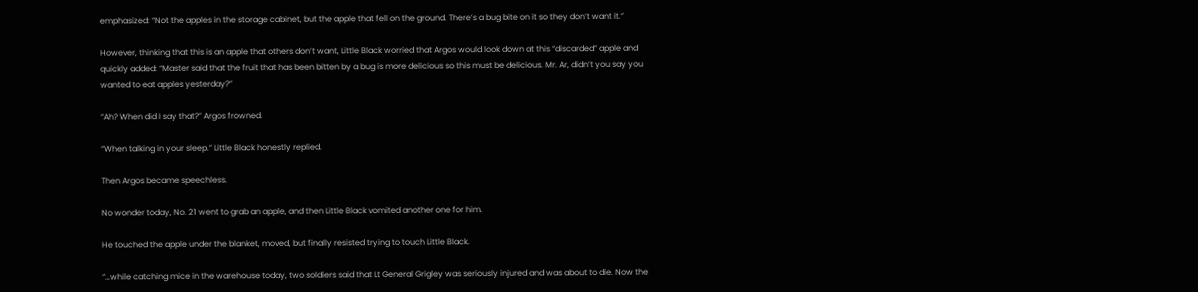emphasized: “Not the apples in the storage cabinet, but the apple that fell on the ground. There’s a bug bite on it so they don’t want it.”

However, thinking that this is an apple that others don’t want, Little Black worried that Argos would look down at this “discarded” apple and quickly added: “Master said that the fruit that has been bitten by a bug is more delicious so this must be delicious. Mr. Ar, didn’t you say you wanted to eat apples yesterday?”

“Ah? When did I say that?” Argos frowned.

“When talking in your sleep.” Little Black honestly replied.

Then Argos became speechless.

No wonder today, No. 21 went to grab an apple, and then Little Black vomited another one for him.

He touched the apple under the blanket, moved, but finally resisted trying to touch Little Black.

“…while catching mice in the warehouse today, two soldiers said that Lt General Grigley was seriously injured and was about to die. Now the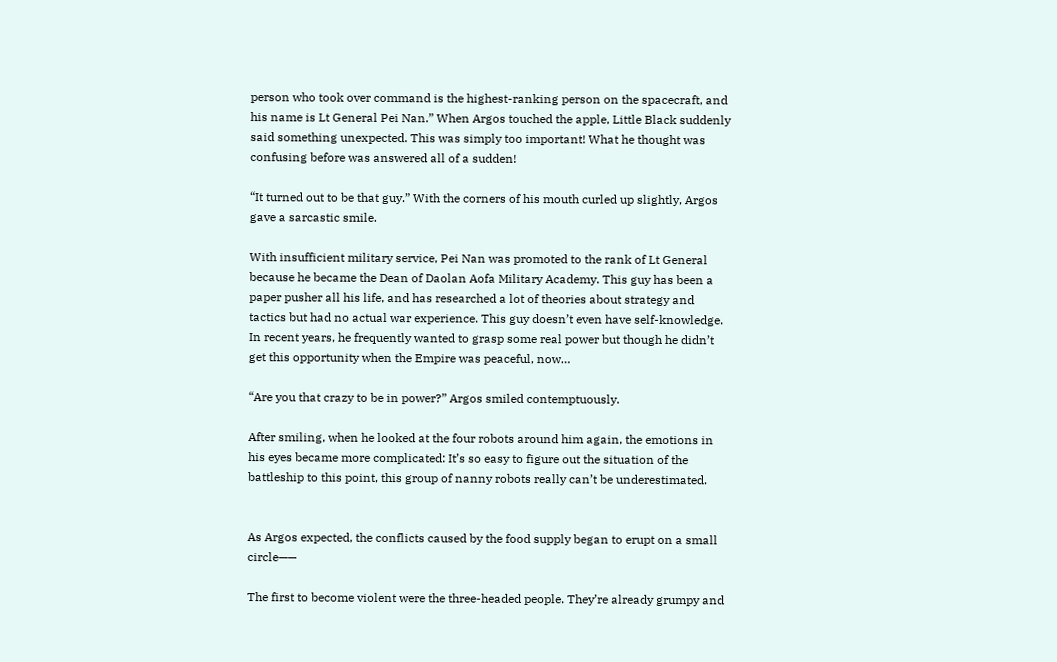person who took over command is the highest-ranking person on the spacecraft, and his name is Lt General Pei Nan.” When Argos touched the apple, Little Black suddenly said something unexpected. This was simply too important! What he thought was confusing before was answered all of a sudden!

“It turned out to be that guy.” With the corners of his mouth curled up slightly, Argos gave a sarcastic smile.

With insufficient military service, Pei Nan was promoted to the rank of Lt General because he became the Dean of Daolan Aofa Military Academy. This guy has been a paper pusher all his life, and has researched a lot of theories about strategy and tactics but had no actual war experience. This guy doesn’t even have self-knowledge. In recent years, he frequently wanted to grasp some real power but though he didn’t get this opportunity when the Empire was peaceful, now…

“Are you that crazy to be in power?” Argos smiled contemptuously.

After smiling, when he looked at the four robots around him again, the emotions in his eyes became more complicated: It’s so easy to figure out the situation of the battleship to this point, this group of nanny robots really can’t be underestimated.


As Argos expected, the conflicts caused by the food supply began to erupt on a small circle——

The first to become violent were the three-headed people. They’re already grumpy and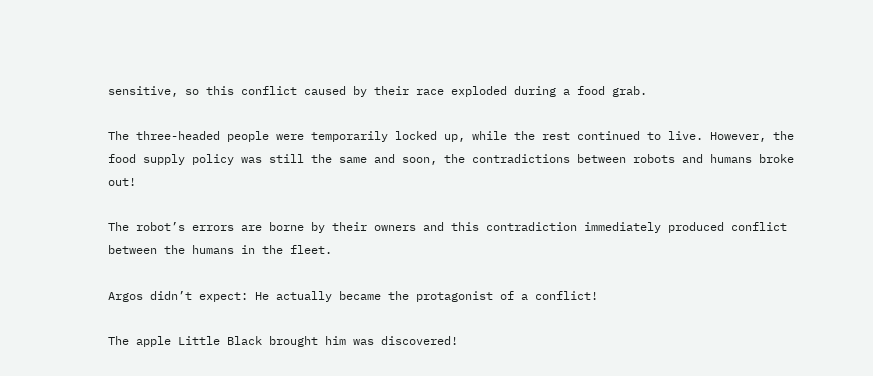sensitive, so this conflict caused by their race exploded during a food grab.

The three-headed people were temporarily locked up, while the rest continued to live. However, the food supply policy was still the same and soon, the contradictions between robots and humans broke out!

The robot’s errors are borne by their owners and this contradiction immediately produced conflict between the humans in the fleet.

Argos didn’t expect: He actually became the protagonist of a conflict!

The apple Little Black brought him was discovered!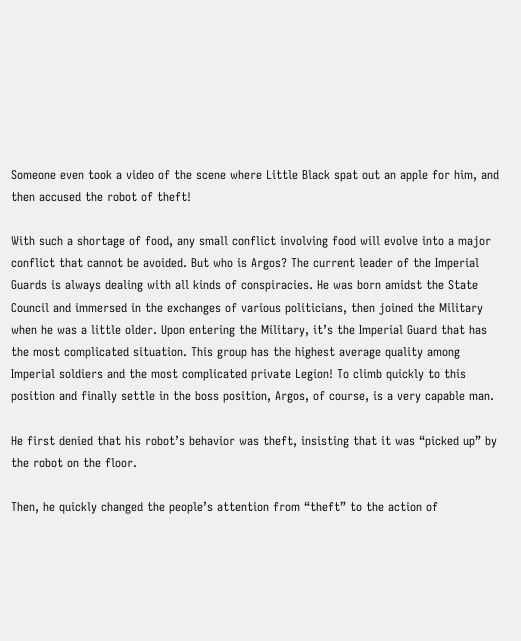Someone even took a video of the scene where Little Black spat out an apple for him, and then accused the robot of theft!

With such a shortage of food, any small conflict involving food will evolve into a major conflict that cannot be avoided. But who is Argos? The current leader of the Imperial Guards is always dealing with all kinds of conspiracies. He was born amidst the State Council and immersed in the exchanges of various politicians, then joined the Military when he was a little older. Upon entering the Military, it’s the Imperial Guard that has the most complicated situation. This group has the highest average quality among Imperial soldiers and the most complicated private Legion! To climb quickly to this position and finally settle in the boss position, Argos, of course, is a very capable man.

He first denied that his robot’s behavior was theft, insisting that it was “picked up” by the robot on the floor.

Then, he quickly changed the people’s attention from “theft” to the action of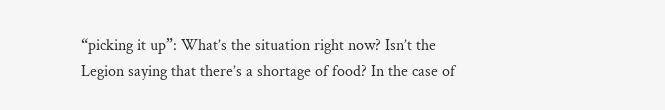“picking it up”: What’s the situation right now? Isn’t the Legion saying that there’s a shortage of food? In the case of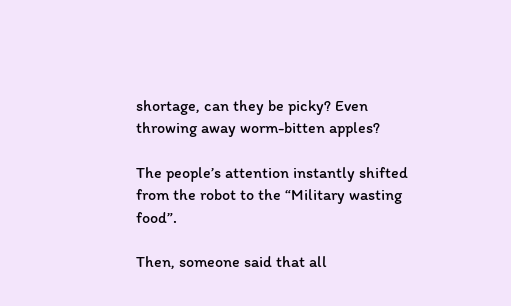shortage, can they be picky? Even throwing away worm-bitten apples?

The people’s attention instantly shifted from the robot to the “Military wasting food”.

Then, someone said that all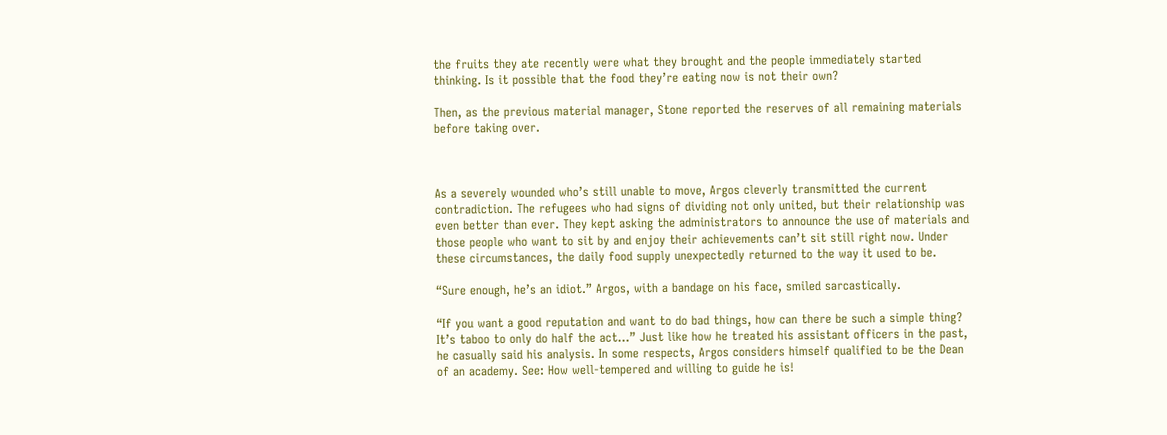the fruits they ate recently were what they brought and the people immediately started thinking. Is it possible that the food they’re eating now is not their own?

Then, as the previous material manager, Stone reported the reserves of all remaining materials before taking over.



As a severely wounded who’s still unable to move, Argos cleverly transmitted the current contradiction. The refugees who had signs of dividing not only united, but their relationship was even better than ever. They kept asking the administrators to announce the use of materials and those people who want to sit by and enjoy their achievements can’t sit still right now. Under these circumstances, the daily food supply unexpectedly returned to the way it used to be.

“Sure enough, he’s an idiot.” Argos, with a bandage on his face, smiled sarcastically.

“If you want a good reputation and want to do bad things, how can there be such a simple thing? It’s taboo to only do half the act…” Just like how he treated his assistant officers in the past, he casually said his analysis. In some respects, Argos considers himself qualified to be the Dean of an academy. See: How well-tempered and willing to guide he is!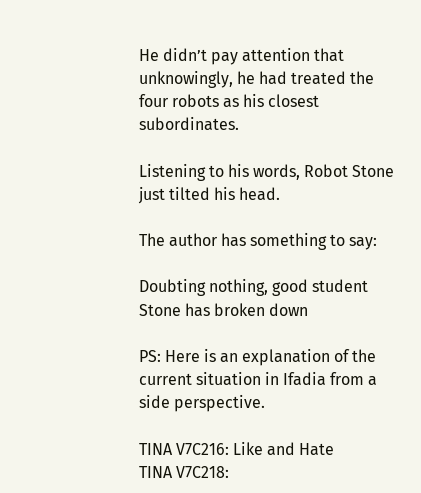He didn’t pay attention that unknowingly, he had treated the four robots as his closest subordinates.

Listening to his words, Robot Stone just tilted his head.

The author has something to say:

Doubting nothing, good student Stone has broken down

PS: Here is an explanation of the current situation in Ifadia from a side perspective.

TINA V7C216: Like and Hate
TINA V7C218: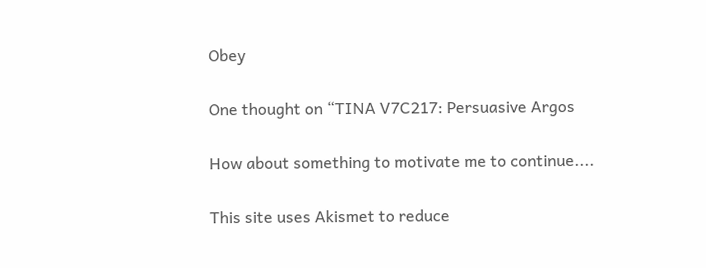Obey

One thought on “TINA V7C217: Persuasive Argos

How about something to motivate me to continue....

This site uses Akismet to reduce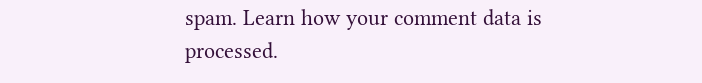spam. Learn how your comment data is processed.